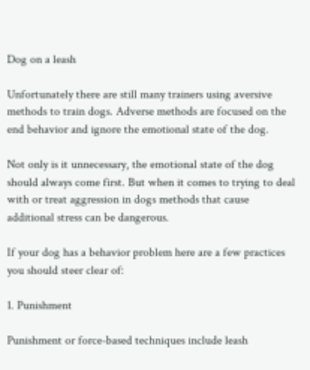Dog on a leash

Unfortunately there are still many trainers using aversive methods to train dogs. Adverse methods are focused on the end behavior and ignore the emotional state of the dog.

Not only is it unnecessary, the emotional state of the dog should always come first. But when it comes to trying to deal with or treat aggression in dogs methods that cause additional stress can be dangerous.

If your dog has a behavior problem here are a few practices you should steer clear of:

1. Punishment

Punishment or force-based techniques include leash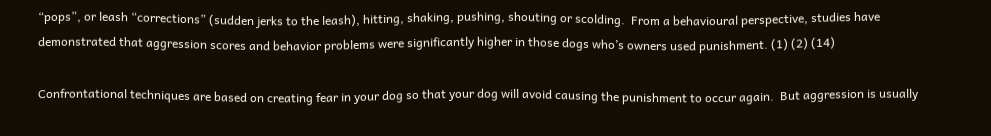“pops”, or leash “corrections” (sudden jerks to the leash), hitting, shaking, pushing, shouting or scolding.  From a behavioural perspective, studies have demonstrated that aggression scores and behavior problems were significantly higher in those dogs who’s owners used punishment. (1) (2) (14)

Confrontational techniques are based on creating fear in your dog so that your dog will avoid causing the punishment to occur again.  But aggression is usually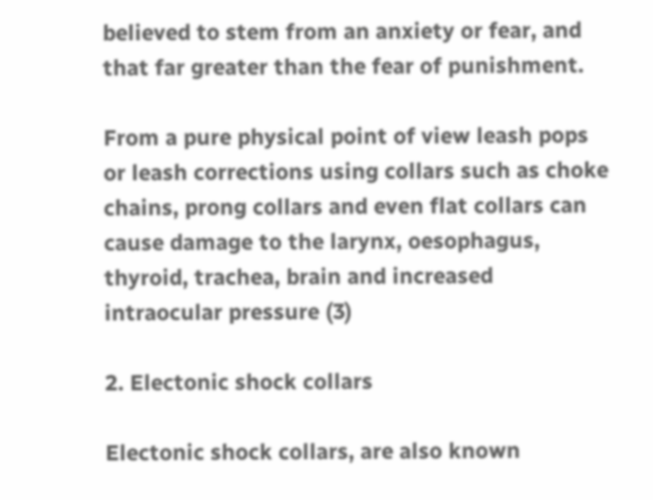believed to stem from an anxiety or fear, and that far greater than the fear of punishment.

From a pure physical point of view leash pops or leash corrections using collars such as choke chains, prong collars and even flat collars can cause damage to the larynx, oesophagus, thyroid, trachea, brain and increased intraocular pressure (3)

2. Electonic shock collars

Electonic shock collars, are also known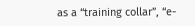as a “training collar”, “e-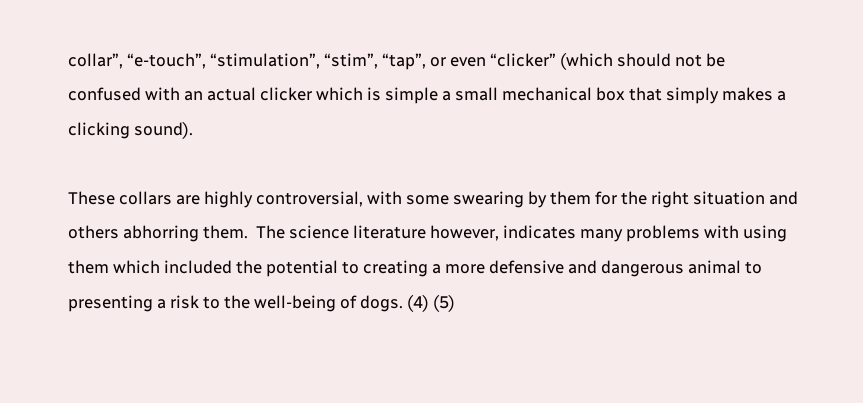collar”, “e-touch”, “stimulation”, “stim”, “tap”, or even “clicker” (which should not be confused with an actual clicker which is simple a small mechanical box that simply makes a clicking sound).

These collars are highly controversial, with some swearing by them for the right situation and others abhorring them.  The science literature however, indicates many problems with using them which included the potential to creating a more defensive and dangerous animal to presenting a risk to the well-being of dogs. (4) (5)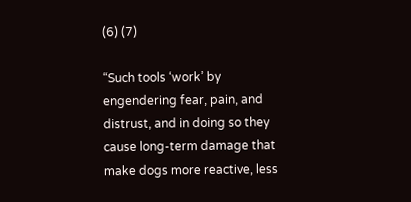(6) (7)

“Such tools ‘work’ by engendering fear, pain, and distrust, and in doing so they cause long-term damage that make dogs more reactive, less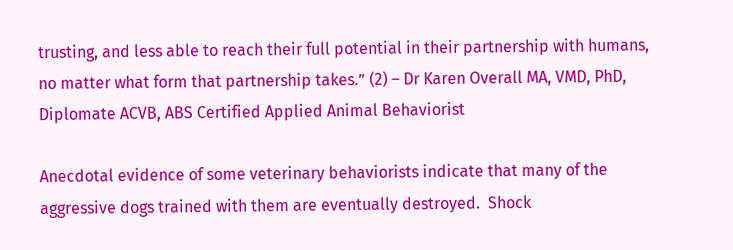trusting, and less able to reach their full potential in their partnership with humans, no matter what form that partnership takes.” (2) – Dr Karen Overall MA, VMD, PhD, Diplomate ACVB, ABS Certified Applied Animal Behaviorist

Anecdotal evidence of some veterinary behaviorists indicate that many of the aggressive dogs trained with them are eventually destroyed.  Shock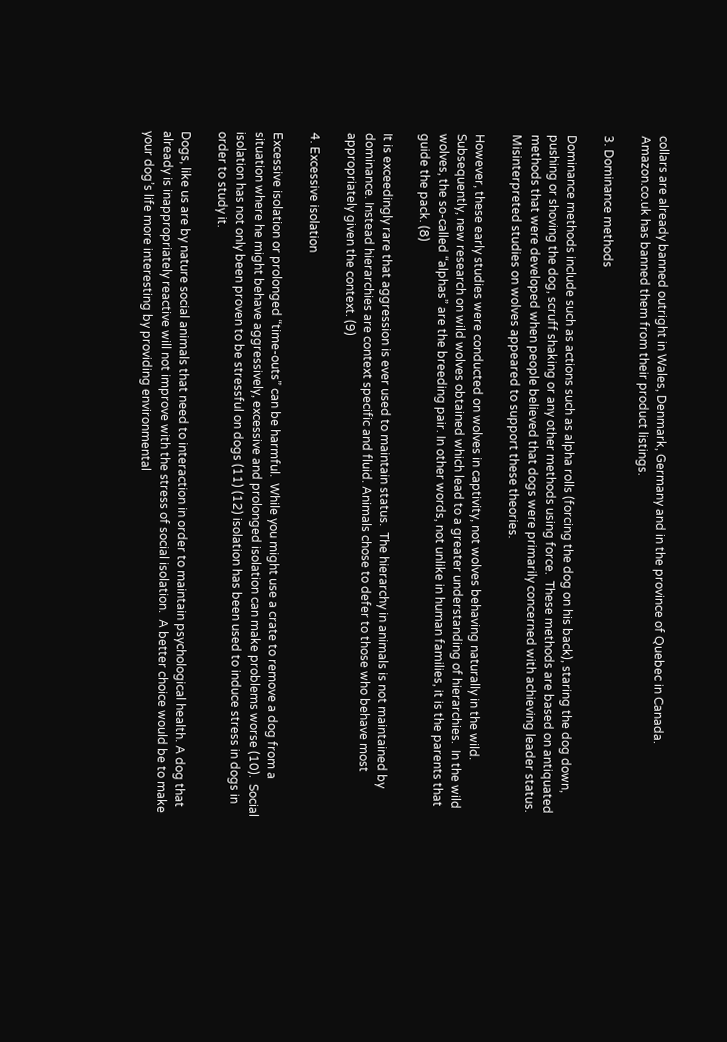collars are already banned outright in Wales, Denmark, Germany and in the province of Quebec in Canada. Amazon.co.uk has banned them from their product listings.

3. Dominance methods

Dominance methods include such as actions such as alpha rolls (forcing the dog on his back), staring the dog down, pushing or shoving the dog, scruff shaking or any other methods using force.  These methods are based on antiquated methods that were developed when people believed that dogs were primarily concerned with achieving leader status.  Misinterpreted studies on wolves appeared to support these theories.

However, these early studies were conducted on wolves in captivity, not wolves behaving naturally in the wild. Subsequently, new research on wild wolves obtained which lead to a greater understanding of hierarchies.  In the wild wolves, the so-called “alphas” are the breeding pair. In other words, not unlike in human families, it is the parents that guide the pack. (8)

It is exceedingly rare that aggression is ever used to maintain status.  The hierarchy in animals is not maintained by dominance. Instead hierarchies are context specific and fluid. Animals chose to defer to those who behave most appropriately given the context. (9)

4. Excessive isolation

Excessive isolation or prolonged “time-outs” can be harmful.  While you might use a crate to remove a dog from a situation where he might behave aggressively, excessive and prolonged isolation can make problems worse (10).  Social isolation has not only been proven to be stressful on dogs (11) (12) isolation has been used to induce stress in dogs in order to study it.

Dogs, like us are by nature social animals that need to interaction in order to maintain psychological health. A dog that already is inappropriately reactive will not improve with the stress of social isolation.  A better choice would be to make your dog’s life more interesting by providing environmental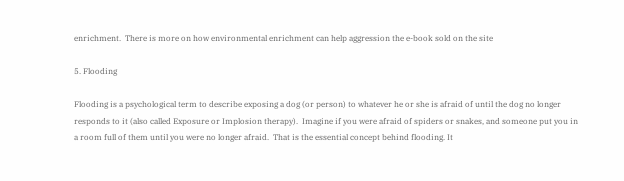enrichment.  There is more on how environmental enrichment can help aggression the e-book sold on the site

5. Flooding

Flooding is a psychological term to describe exposing a dog (or person) to whatever he or she is afraid of until the dog no longer responds to it (also called Exposure or Implosion therapy).  Imagine if you were afraid of spiders or snakes, and someone put you in a room full of them until you were no longer afraid.  That is the essential concept behind flooding. It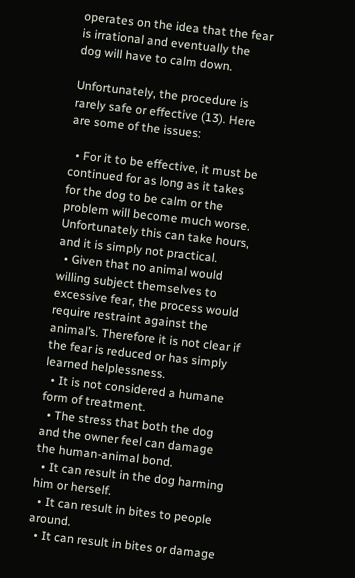operates on the idea that the fear is irrational and eventually the dog will have to calm down.

Unfortunately, the procedure is rarely safe or effective (13). Here are some of the issues:

  • For it to be effective, it must be continued for as long as it takes for the dog to be calm or the problem will become much worse. Unfortunately this can take hours, and it is simply not practical.
  • Given that no animal would willing subject themselves to excessive fear, the process would require restraint against the animal’s. Therefore it is not clear if the fear is reduced or has simply learned helplessness.
  • It is not considered a humane form of treatment.
  • The stress that both the dog and the owner feel can damage the human-animal bond.
  • It can result in the dog harming him or herself.
  • It can result in bites to people around.
  • It can result in bites or damage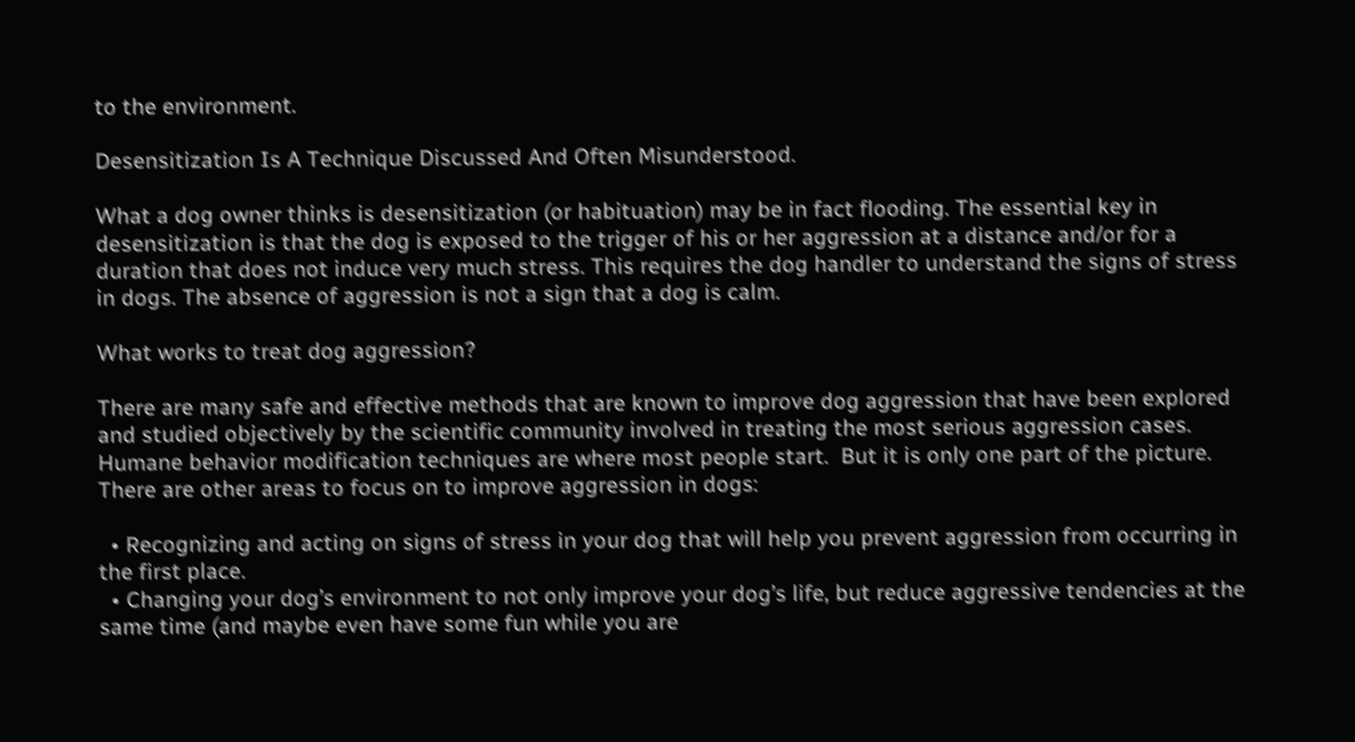to the environment.

Desensitization Is A Technique Discussed And Often Misunderstood.

What a dog owner thinks is desensitization (or habituation) may be in fact flooding. The essential key in desensitization is that the dog is exposed to the trigger of his or her aggression at a distance and/or for a duration that does not induce very much stress. This requires the dog handler to understand the signs of stress in dogs. The absence of aggression is not a sign that a dog is calm.

What works to treat dog aggression?

There are many safe and effective methods that are known to improve dog aggression that have been explored and studied objectively by the scientific community involved in treating the most serious aggression cases.  Humane behavior modification techniques are where most people start.  But it is only one part of the picture.  There are other areas to focus on to improve aggression in dogs:

  • Recognizing and acting on signs of stress in your dog that will help you prevent aggression from occurring in the first place.
  • Changing your dog’s environment to not only improve your dog’s life, but reduce aggressive tendencies at the same time (and maybe even have some fun while you are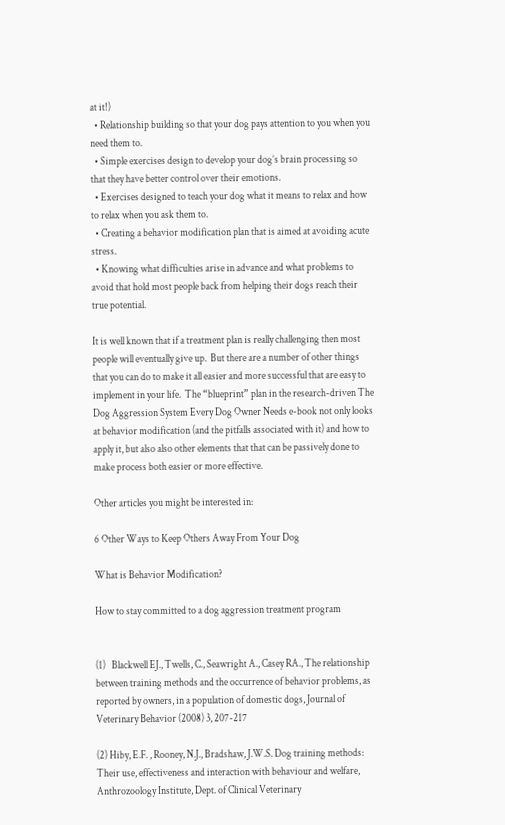at it!)
  • Relationship building so that your dog pays attention to you when you need them to.
  • Simple exercises design to develop your dog’s brain processing so that they have better control over their emotions.
  • Exercises designed to teach your dog what it means to relax and how to relax when you ask them to.
  • Creating a behavior modification plan that is aimed at avoiding acute stress.
  • Knowing what difficulties arise in advance and what problems to avoid that hold most people back from helping their dogs reach their true potential.

It is well known that if a treatment plan is really challenging then most people will eventually give up.  But there are a number of other things that you can do to make it all easier and more successful that are easy to implement in your life.  The “blueprint” plan in the research-driven The Dog Aggression System Every Dog Owner Needs e-book not only looks at behavior modification (and the pitfalls associated with it) and how to apply it, but also also other elements that that can be passively done to make process both easier or more effective.

Other articles you might be interested in:

6 Other Ways to Keep Others Away From Your Dog

What is Behavior Modification?

How to stay committed to a dog aggression treatment program


(1)   Blackwell EJ., Twells, C., Seawright A., Casey RA., The relationship between training methods and the occurrence of behavior problems, as reported by owners, in a population of domestic dogs, Journal of Veterinary Behavior (2008) 3, 207-217

(2) Hiby, E.F. , Rooney, N.J., Bradshaw, J.W.S. Dog training methods: Their use, effectiveness and interaction with behaviour and welfare,  Anthrozoology Institute, Dept. of Clinical Veterinary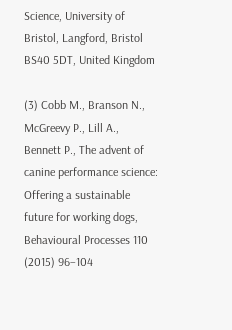Science, University of Bristol, Langford, Bristol BS40 5DT, United Kingdom

(3) Cobb M., Branson N., McGreevy P., Lill A., Bennett P., The advent of canine performance science: Offering a sustainable future for working dogs, Behavioural Processes 110 (2015) 96–104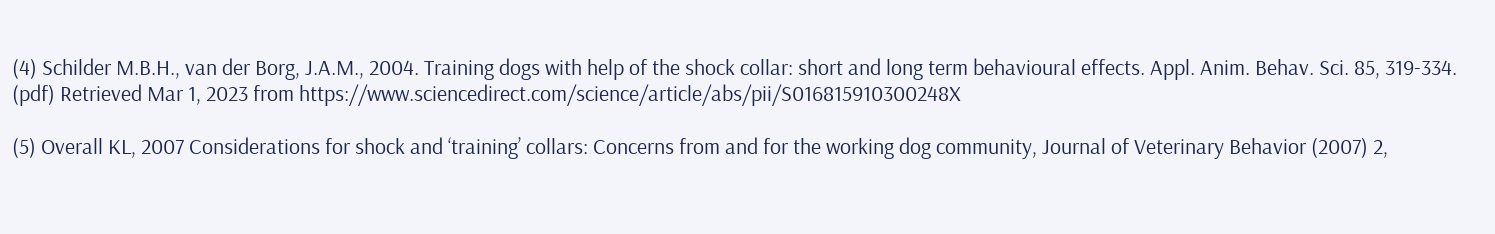(4) Schilder M.B.H., van der Borg, J.A.M., 2004. Training dogs with help of the shock collar: short and long term behavioural effects. Appl. Anim. Behav. Sci. 85, 319-334. (pdf) Retrieved Mar 1, 2023 from https://www.sciencedirect.com/science/article/abs/pii/S016815910300248X

(5) Overall KL, 2007 Considerations for shock and ‘training’ collars: Concerns from and for the working dog community, Journal of Veterinary Behavior (2007) 2,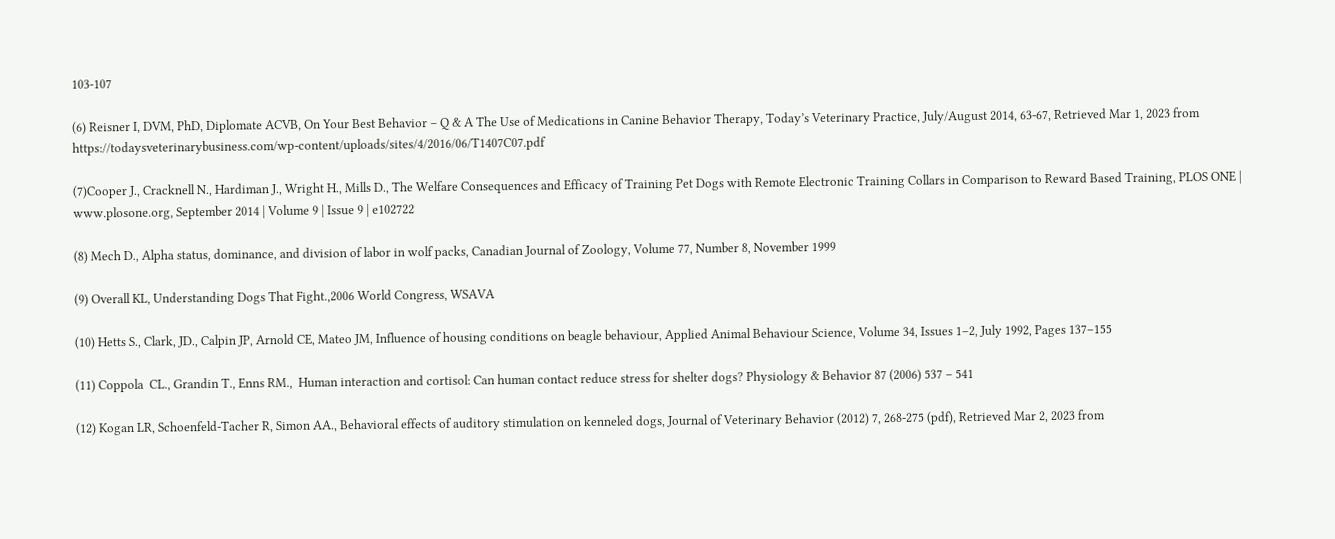103-107

(6) Reisner I, DVM, PhD, Diplomate ACVB, On Your Best Behavior – Q & A The Use of Medications in Canine Behavior Therapy, Today’s Veterinary Practice, July/August 2014, 63-67, Retrieved Mar 1, 2023 from https://todaysveterinarybusiness.com/wp-content/uploads/sites/4/2016/06/T1407C07.pdf

(7)Cooper J., Cracknell N., Hardiman J., Wright H., Mills D., The Welfare Consequences and Efficacy of Training Pet Dogs with Remote Electronic Training Collars in Comparison to Reward Based Training, PLOS ONE | www.plosone.org, September 2014 | Volume 9 | Issue 9 | e102722

(8) Mech D., Alpha status, dominance, and division of labor in wolf packs, Canadian Journal of Zoology, Volume 77, Number 8, November 1999

(9) Overall KL, Understanding Dogs That Fight.,2006 World Congress, WSAVA

(10) Hetts S., Clark, JD., Calpin JP, Arnold CE, Mateo JM, Influence of housing conditions on beagle behaviour, Applied Animal Behaviour Science, Volume 34, Issues 1–2, July 1992, Pages 137–155

(11) Coppola  CL., Grandin T., Enns RM.,  Human interaction and cortisol: Can human contact reduce stress for shelter dogs? Physiology & Behavior 87 (2006) 537 – 541

(12) Kogan LR, Schoenfeld-Tacher R, Simon AA., Behavioral effects of auditory stimulation on kenneled dogs, Journal of Veterinary Behavior (2012) 7, 268-275 (pdf), Retrieved Mar 2, 2023 from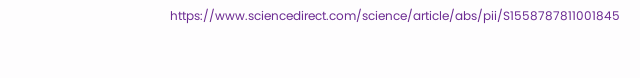https://www.sciencedirect.com/science/article/abs/pii/S1558787811001845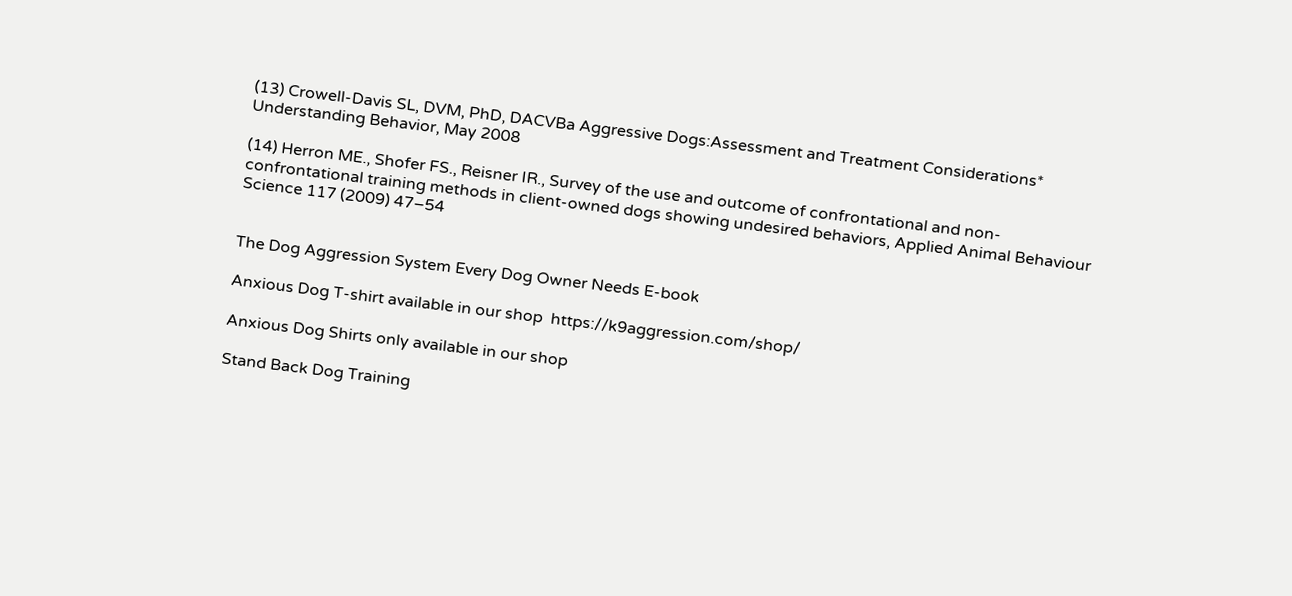(13) Crowell-Davis SL, DVM, PhD, DACVBa Aggressive Dogs:Assessment and Treatment Considerations* Understanding Behavior, May 2008

(14) Herron ME., Shofer FS., Reisner IR., Survey of the use and outcome of confrontational and non-confrontational training methods in client-owned dogs showing undesired behaviors, Applied Animal Behaviour Science 117 (2009) 47–54


The Dog Aggression System Every Dog Owner Needs E-book

Anxious Dog T-shirt available in our shop  https://k9aggression.com/shop/

Anxious Dog Shirts only available in our shop

Stand Back Dog Training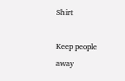Shirt

Keep people away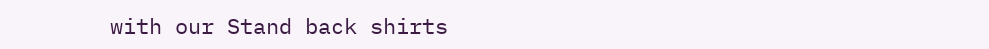with our Stand back shirts